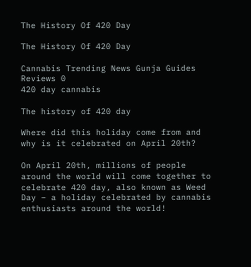The History Of 420 Day

The History Of 420 Day

Cannabis Trending News Gunja Guides Reviews 0
420 day cannabis

The history of 420 day

Where did this holiday come from and why is it celebrated on April 20th?

On April 20th, millions of people around the world will come together to celebrate 420 day, also known as Weed Day – a holiday celebrated by cannabis enthusiasts around the world!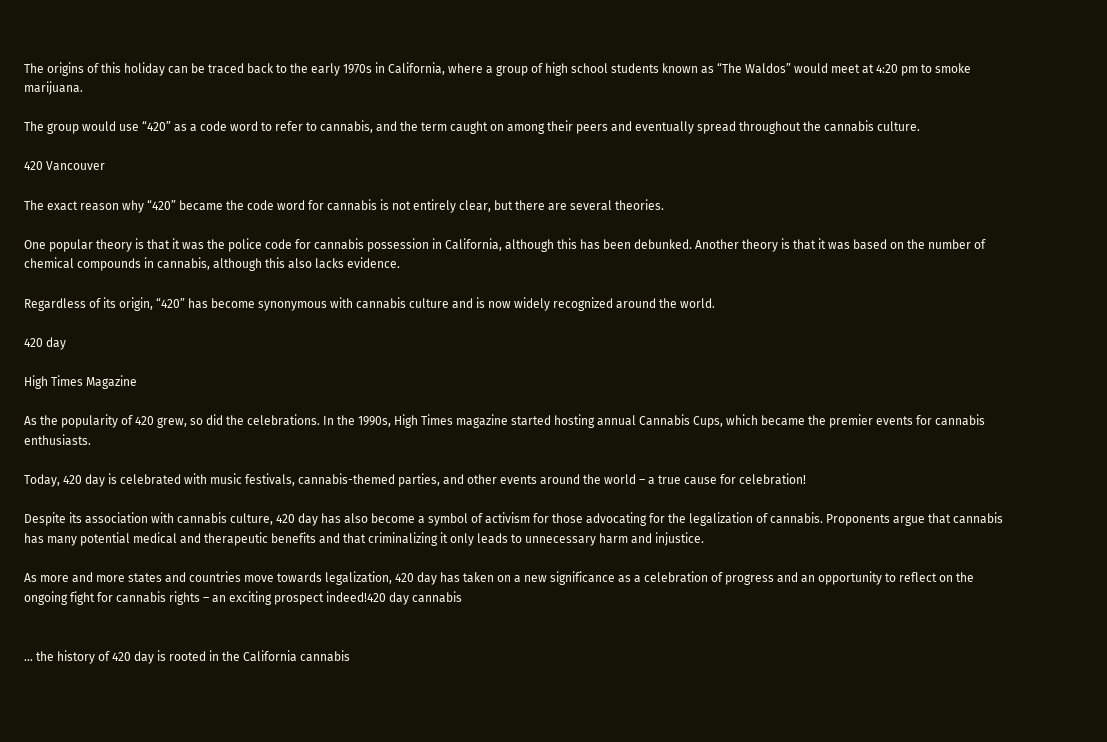The origins of this holiday can be traced back to the early 1970s in California, where a group of high school students known as “The Waldos” would meet at 4:20 pm to smoke marijuana.

The group would use “420” as a code word to refer to cannabis, and the term caught on among their peers and eventually spread throughout the cannabis culture.

420 Vancouver

The exact reason why “420” became the code word for cannabis is not entirely clear, but there are several theories.

One popular theory is that it was the police code for cannabis possession in California, although this has been debunked. Another theory is that it was based on the number of chemical compounds in cannabis, although this also lacks evidence.

Regardless of its origin, “420” has become synonymous with cannabis culture and is now widely recognized around the world.

420 day

High Times Magazine

As the popularity of 420 grew, so did the celebrations. In the 1990s, High Times magazine started hosting annual Cannabis Cups, which became the premier events for cannabis enthusiasts.

Today, 420 day is celebrated with music festivals, cannabis-themed parties, and other events around the world – a true cause for celebration!

Despite its association with cannabis culture, 420 day has also become a symbol of activism for those advocating for the legalization of cannabis. Proponents argue that cannabis has many potential medical and therapeutic benefits and that criminalizing it only leads to unnecessary harm and injustice.

As more and more states and countries move towards legalization, 420 day has taken on a new significance as a celebration of progress and an opportunity to reflect on the ongoing fight for cannabis rights – an exciting prospect indeed!420 day cannabis


… the history of 420 day is rooted in the California cannabis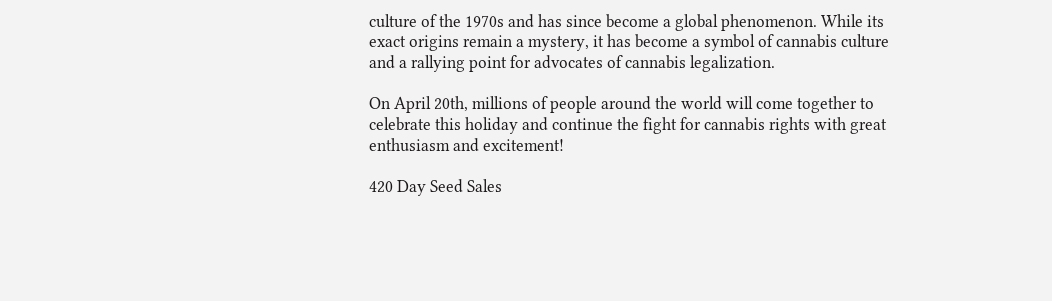culture of the 1970s and has since become a global phenomenon. While its exact origins remain a mystery, it has become a symbol of cannabis culture and a rallying point for advocates of cannabis legalization.

On April 20th, millions of people around the world will come together to celebrate this holiday and continue the fight for cannabis rights with great enthusiasm and excitement!

420 Day Seed Sales